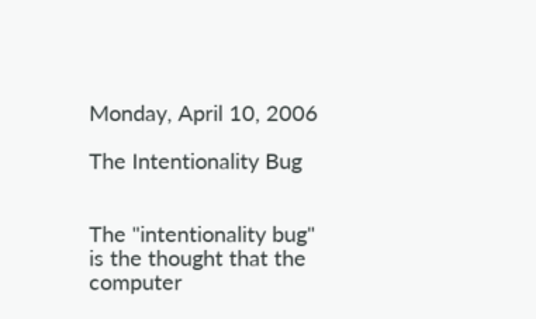Monday, April 10, 2006

The Intentionality Bug


The "intentionality bug" is the thought that the computer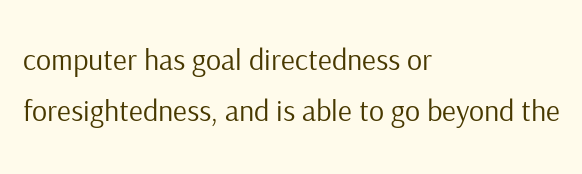computer has goal directedness or foresightedness, and is able to go beyond the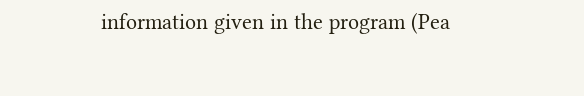information given in the program (Pea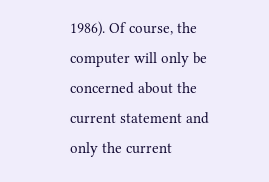1986). Of course, the computer will only be concerned about the current statement and only the current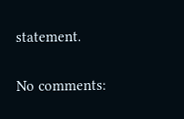statement.


No comments: